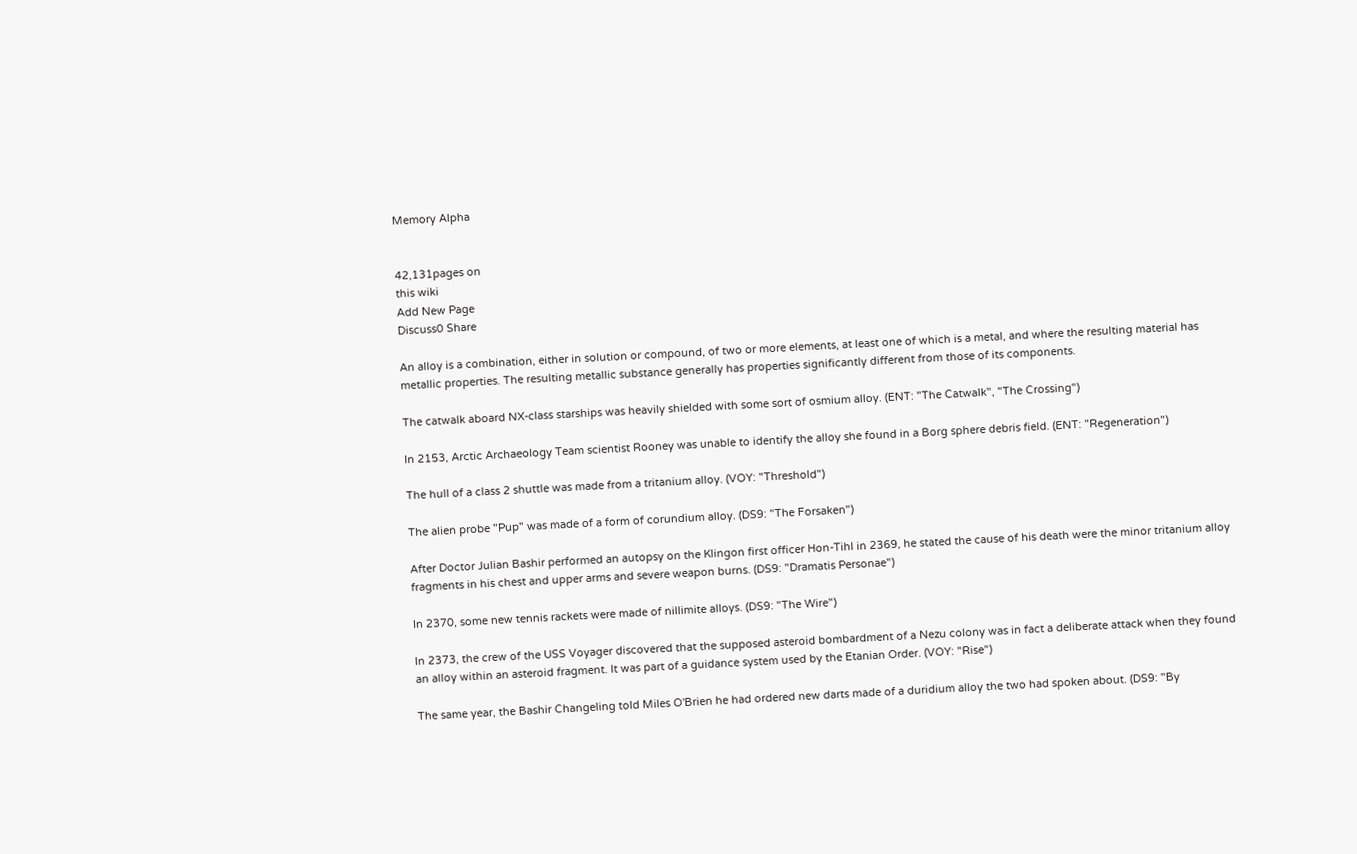Memory Alpha


42,131pages on
this wiki
Add New Page
Discuss0 Share

An alloy is a combination, either in solution or compound, of two or more elements, at least one of which is a metal, and where the resulting material has metallic properties. The resulting metallic substance generally has properties significantly different from those of its components.

The catwalk aboard NX-class starships was heavily shielded with some sort of osmium alloy. (ENT: "The Catwalk", "The Crossing")

In 2153, Arctic Archaeology Team scientist Rooney was unable to identify the alloy she found in a Borg sphere debris field. (ENT: "Regeneration")

The hull of a class 2 shuttle was made from a tritanium alloy. (VOY: "Threshold")

The alien probe "Pup" was made of a form of corundium alloy. (DS9: "The Forsaken")

After Doctor Julian Bashir performed an autopsy on the Klingon first officer Hon-Tihl in 2369, he stated the cause of his death were the minor tritanium alloy fragments in his chest and upper arms and severe weapon burns. (DS9: "Dramatis Personae")

In 2370, some new tennis rackets were made of nillimite alloys. (DS9: "The Wire")

In 2373, the crew of the USS Voyager discovered that the supposed asteroid bombardment of a Nezu colony was in fact a deliberate attack when they found an alloy within an asteroid fragment. It was part of a guidance system used by the Etanian Order. (VOY: "Rise")

The same year, the Bashir Changeling told Miles O'Brien he had ordered new darts made of a duridium alloy the two had spoken about. (DS9: "By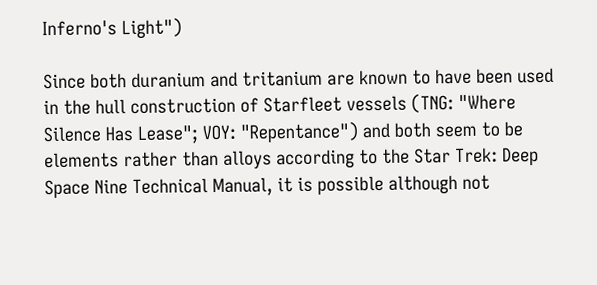Inferno's Light")

Since both duranium and tritanium are known to have been used in the hull construction of Starfleet vessels (TNG: "Where Silence Has Lease"; VOY: "Repentance") and both seem to be elements rather than alloys according to the Star Trek: Deep Space Nine Technical Manual, it is possible although not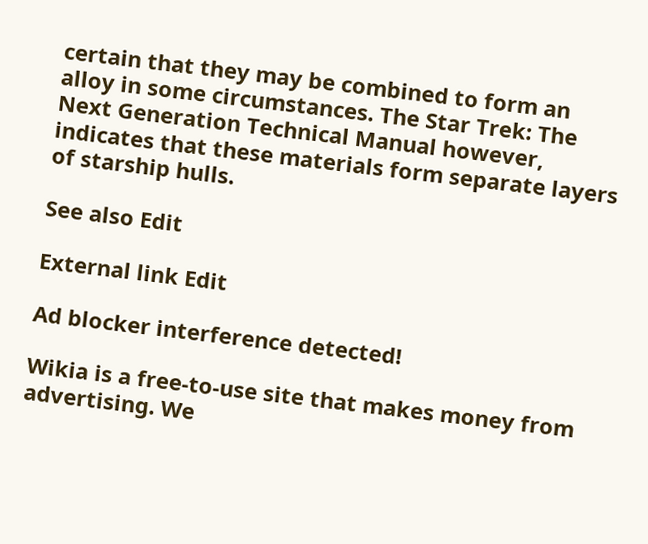certain that they may be combined to form an alloy in some circumstances. The Star Trek: The Next Generation Technical Manual however, indicates that these materials form separate layers of starship hulls.

See also Edit

External link Edit

Ad blocker interference detected!

Wikia is a free-to-use site that makes money from advertising. We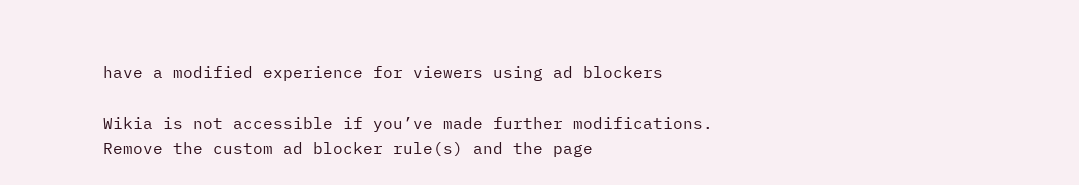have a modified experience for viewers using ad blockers

Wikia is not accessible if you’ve made further modifications. Remove the custom ad blocker rule(s) and the page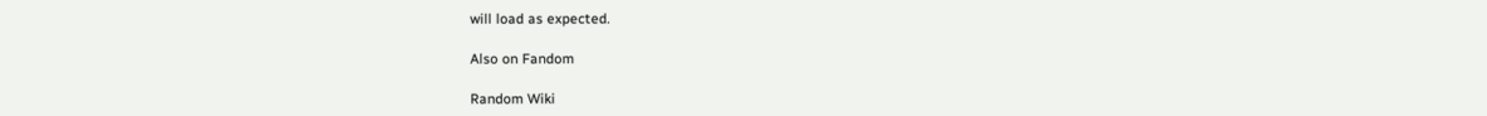will load as expected.

Also on Fandom

Random Wiki